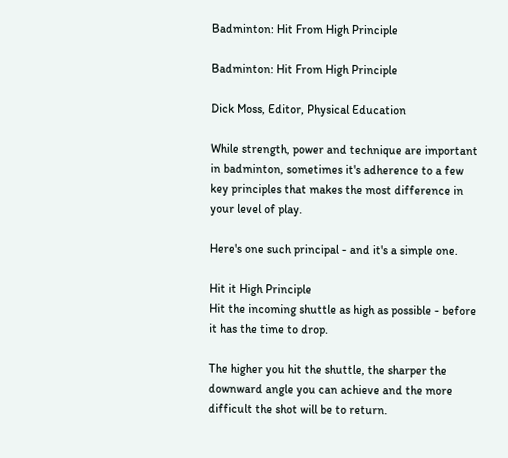Badminton: Hit From High Principle

Badminton: Hit From High Principle

Dick Moss, Editor, Physical Education

While strength, power and technique are important in badminton, sometimes it's adherence to a few key principles that makes the most difference in your level of play.

Here's one such principal - and it's a simple one.

Hit it High Principle
Hit the incoming shuttle as high as possible - before it has the time to drop.

The higher you hit the shuttle, the sharper the downward angle you can achieve and the more difficult the shot will be to return.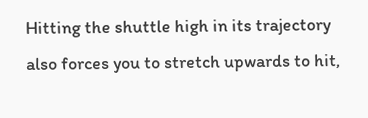Hitting the shuttle high in its trajectory also forces you to stretch upwards to hit,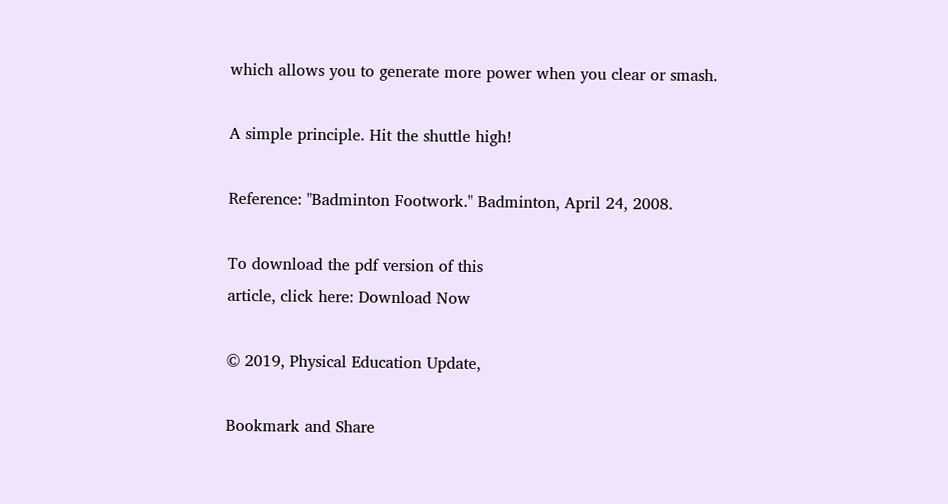which allows you to generate more power when you clear or smash.

A simple principle. Hit the shuttle high!

Reference: "Badminton Footwork." Badminton, April 24, 2008.

To download the pdf version of this
article, click here: Download Now

© 2019, Physical Education Update,

Bookmark and Share